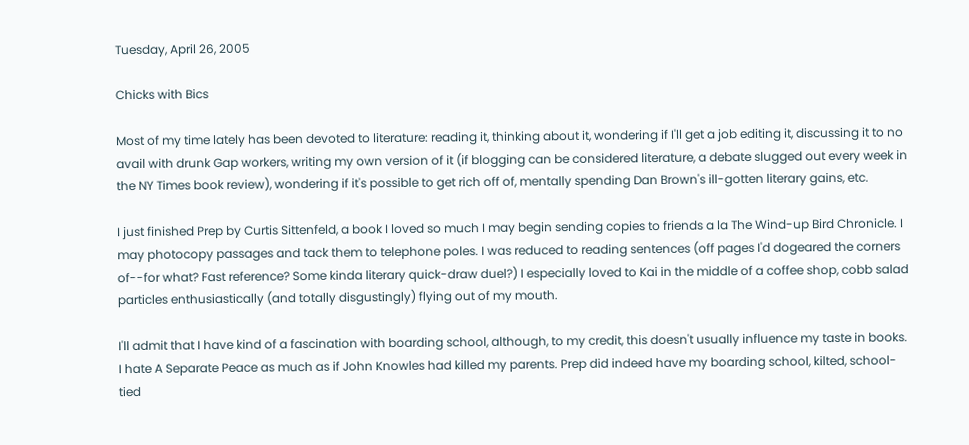Tuesday, April 26, 2005

Chicks with Bics

Most of my time lately has been devoted to literature: reading it, thinking about it, wondering if I'll get a job editing it, discussing it to no avail with drunk Gap workers, writing my own version of it (if blogging can be considered literature, a debate slugged out every week in the NY Times book review), wondering if it's possible to get rich off of, mentally spending Dan Brown's ill-gotten literary gains, etc.

I just finished Prep by Curtis Sittenfeld, a book I loved so much I may begin sending copies to friends a la The Wind-up Bird Chronicle. I may photocopy passages and tack them to telephone poles. I was reduced to reading sentences (off pages I'd dogeared the corners of--for what? Fast reference? Some kinda literary quick-draw duel?) I especially loved to Kai in the middle of a coffee shop, cobb salad particles enthusiastically (and totally disgustingly) flying out of my mouth.

I'll admit that I have kind of a fascination with boarding school, although, to my credit, this doesn't usually influence my taste in books. I hate A Separate Peace as much as if John Knowles had killed my parents. Prep did indeed have my boarding school, kilted, school-tied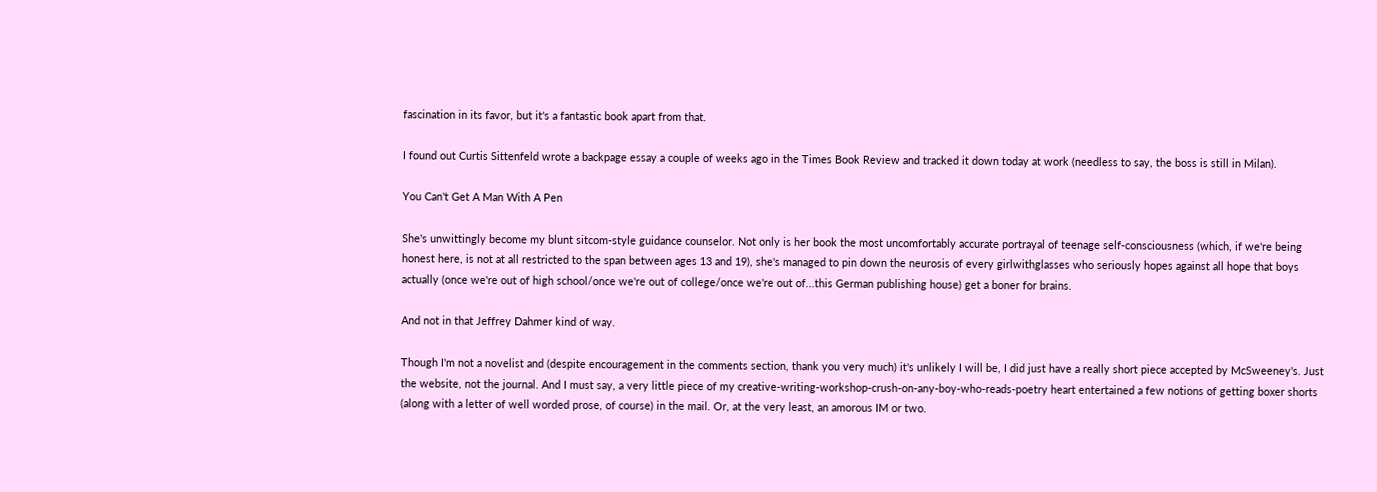fascination in its favor, but it's a fantastic book apart from that.

I found out Curtis Sittenfeld wrote a backpage essay a couple of weeks ago in the Times Book Review and tracked it down today at work (needless to say, the boss is still in Milan).

You Can't Get A Man With A Pen

She's unwittingly become my blunt sitcom-style guidance counselor. Not only is her book the most uncomfortably accurate portrayal of teenage self-consciousness (which, if we're being honest here, is not at all restricted to the span between ages 13 and 19), she's managed to pin down the neurosis of every girlwithglasses who seriously hopes against all hope that boys actually (once we're out of high school/once we're out of college/once we're out of...this German publishing house) get a boner for brains.

And not in that Jeffrey Dahmer kind of way.

Though I'm not a novelist and (despite encouragement in the comments section, thank you very much) it's unlikely I will be, I did just have a really short piece accepted by McSweeney's. Just the website, not the journal. And I must say, a very little piece of my creative-writing-workshop-crush-on-any-boy-who-reads-poetry heart entertained a few notions of getting boxer shorts (along with a letter of well worded prose, of course) in the mail. Or, at the very least, an amorous IM or two.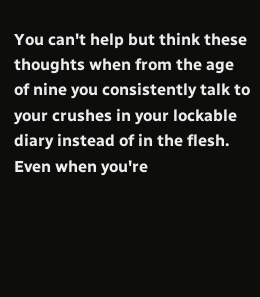You can't help but think these thoughts when from the age of nine you consistently talk to your crushes in your lockable diary instead of in the flesh. Even when you're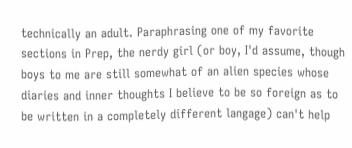technically an adult. Paraphrasing one of my favorite sections in Prep, the nerdy girl (or boy, I'd assume, though boys to me are still somewhat of an alien species whose diaries and inner thoughts I believe to be so foreign as to be written in a completely different langage) can't help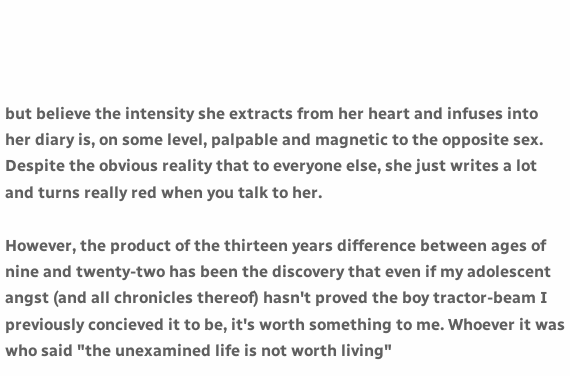but believe the intensity she extracts from her heart and infuses into her diary is, on some level, palpable and magnetic to the opposite sex. Despite the obvious reality that to everyone else, she just writes a lot and turns really red when you talk to her.

However, the product of the thirteen years difference between ages of nine and twenty-two has been the discovery that even if my adolescent angst (and all chronicles thereof) hasn't proved the boy tractor-beam I previously concieved it to be, it's worth something to me. Whoever it was who said "the unexamined life is not worth living"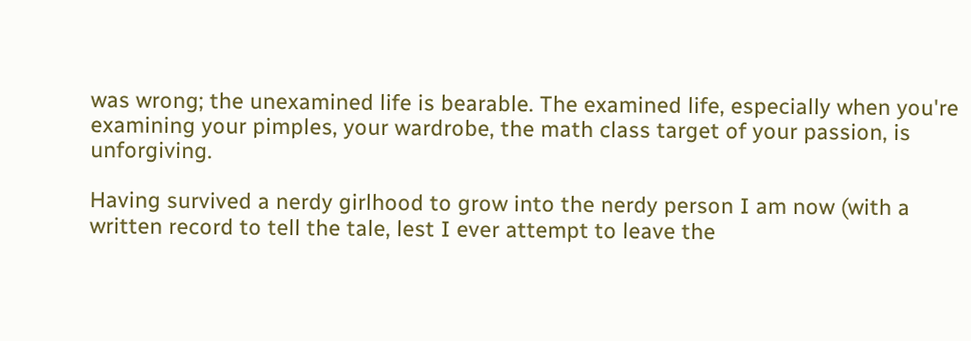was wrong; the unexamined life is bearable. The examined life, especially when you're examining your pimples, your wardrobe, the math class target of your passion, is unforgiving.

Having survived a nerdy girlhood to grow into the nerdy person I am now (with a written record to tell the tale, lest I ever attempt to leave the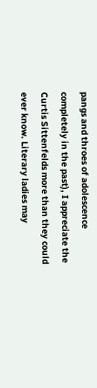pangs and throes of adolescence completely in the past), I appreciate the Curtis Sittenfelds more than they could ever know. Literary ladies may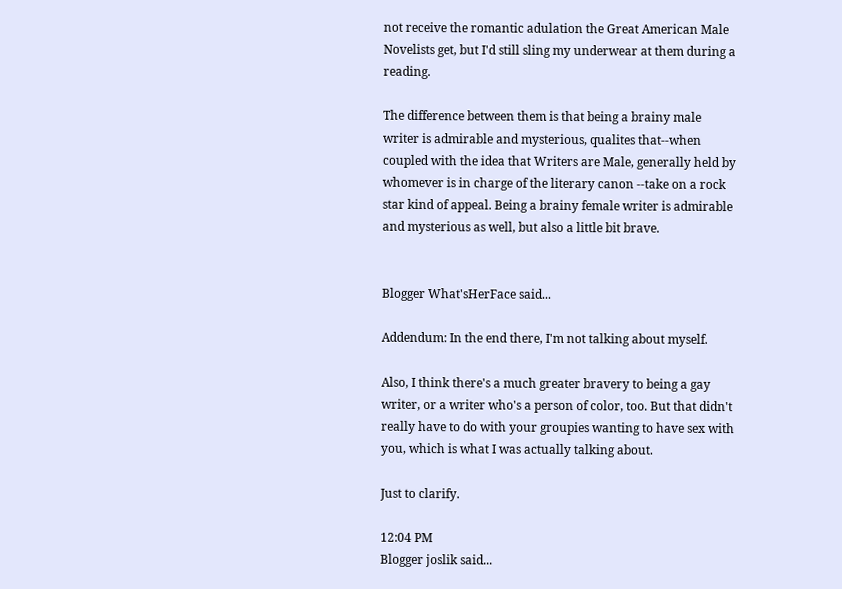not receive the romantic adulation the Great American Male Novelists get, but I'd still sling my underwear at them during a reading.

The difference between them is that being a brainy male writer is admirable and mysterious, qualites that--when coupled with the idea that Writers are Male, generally held by whomever is in charge of the literary canon --take on a rock star kind of appeal. Being a brainy female writer is admirable and mysterious as well, but also a little bit brave.


Blogger What'sHerFace said...

Addendum: In the end there, I'm not talking about myself.

Also, I think there's a much greater bravery to being a gay writer, or a writer who's a person of color, too. But that didn't really have to do with your groupies wanting to have sex with you, which is what I was actually talking about.

Just to clarify.

12:04 PM
Blogger joslik said...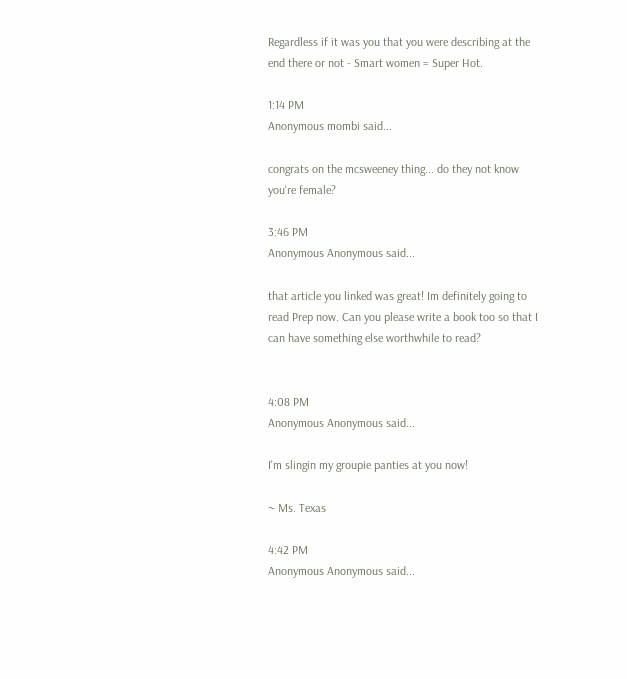Regardless if it was you that you were describing at the end there or not - Smart women = Super Hot.

1:14 PM
Anonymous mombi said...

congrats on the mcsweeney thing... do they not know you're female?

3:46 PM
Anonymous Anonymous said...

that article you linked was great! Im definitely going to read Prep now. Can you please write a book too so that I can have something else worthwhile to read?


4:08 PM
Anonymous Anonymous said...

I'm slingin my groupie panties at you now!

~ Ms. Texas

4:42 PM
Anonymous Anonymous said...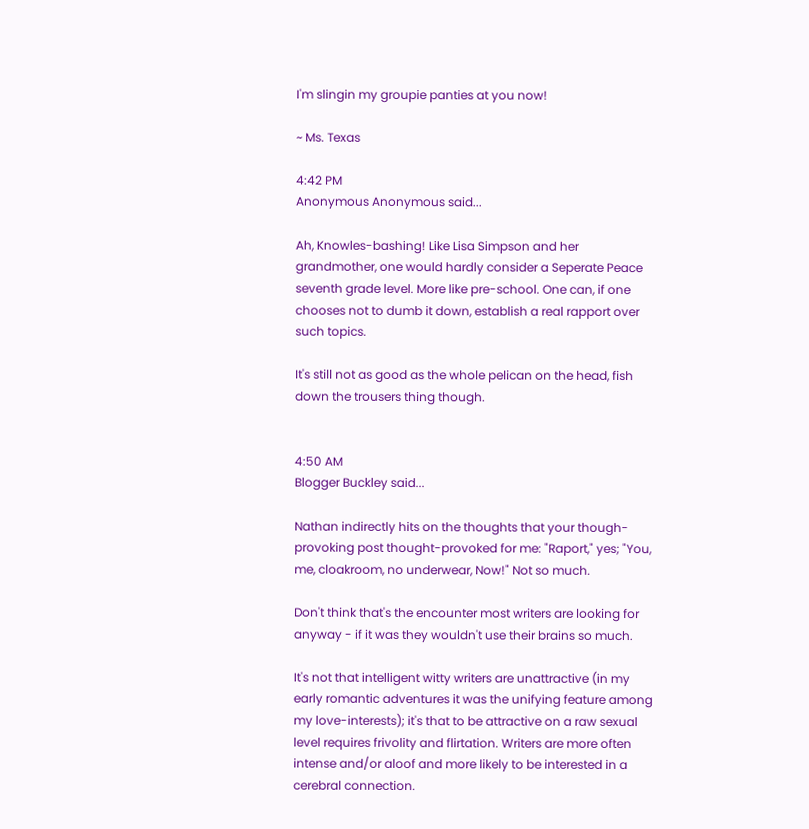I'm slingin my groupie panties at you now!

~ Ms. Texas

4:42 PM
Anonymous Anonymous said...

Ah, Knowles-bashing! Like Lisa Simpson and her grandmother, one would hardly consider a Seperate Peace seventh grade level. More like pre-school. One can, if one chooses not to dumb it down, establish a real rapport over such topics.

It's still not as good as the whole pelican on the head, fish down the trousers thing though.


4:50 AM
Blogger Buckley said...

Nathan indirectly hits on the thoughts that your though-provoking post thought-provoked for me: "Raport," yes; "You, me, cloakroom, no underwear, Now!" Not so much.

Don't think that's the encounter most writers are looking for anyway - if it was they wouldn't use their brains so much.

It's not that intelligent witty writers are unattractive (in my early romantic adventures it was the unifying feature among my love-interests); it's that to be attractive on a raw sexual level requires frivolity and flirtation. Writers are more often intense and/or aloof and more likely to be interested in a cerebral connection.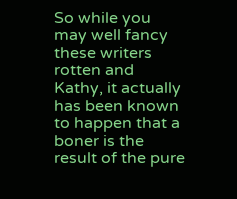So while you may well fancy these writers rotten and Kathy, it actually has been known to happen that a boner is the result of the pure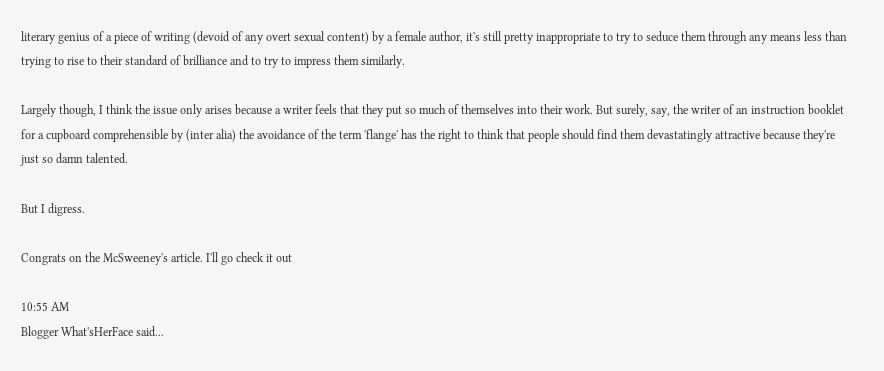literary genius of a piece of writing (devoid of any overt sexual content) by a female author, it's still pretty inappropriate to try to seduce them through any means less than trying to rise to their standard of brilliance and to try to impress them similarly.

Largely though, I think the issue only arises because a writer feels that they put so much of themselves into their work. But surely, say, the writer of an instruction booklet for a cupboard comprehensible by (inter alia) the avoidance of the term 'flange' has the right to think that people should find them devastatingly attractive because they're just so damn talented.

But I digress.

Congrats on the McSweeney's article. I'll go check it out

10:55 AM
Blogger What'sHerFace said...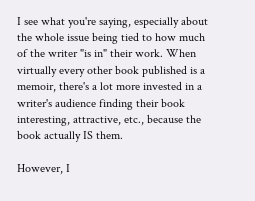I see what you're saying, especially about the whole issue being tied to how much of the writer "is in" their work. When virtually every other book published is a memoir, there's a lot more invested in a writer's audience finding their book interesting, attractive, etc., because the book actually IS them.

However, I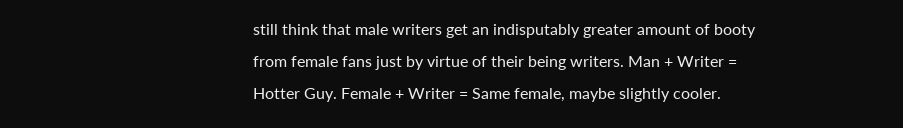still think that male writers get an indisputably greater amount of booty from female fans just by virtue of their being writers. Man + Writer = Hotter Guy. Female + Writer = Same female, maybe slightly cooler.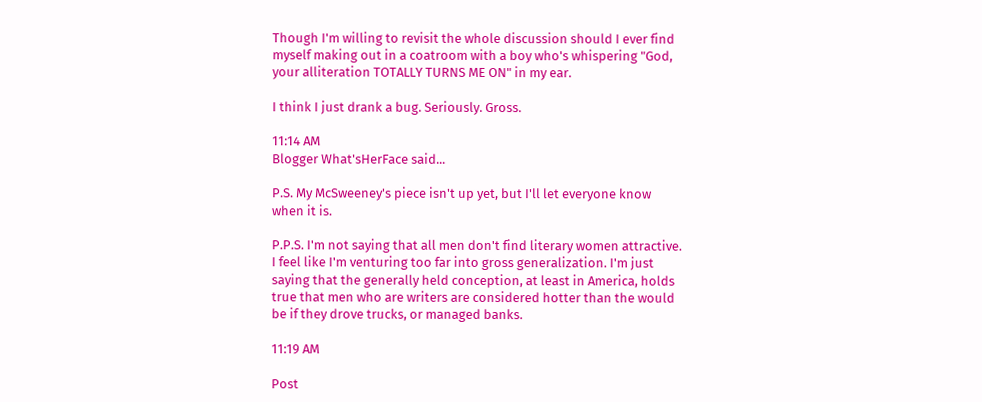Though I'm willing to revisit the whole discussion should I ever find myself making out in a coatroom with a boy who's whispering "God, your alliteration TOTALLY TURNS ME ON" in my ear.

I think I just drank a bug. Seriously. Gross.

11:14 AM
Blogger What'sHerFace said...

P.S. My McSweeney's piece isn't up yet, but I'll let everyone know when it is.

P.P.S. I'm not saying that all men don't find literary women attractive. I feel like I'm venturing too far into gross generalization. I'm just saying that the generally held conception, at least in America, holds true that men who are writers are considered hotter than the would be if they drove trucks, or managed banks.

11:19 AM

Post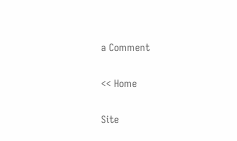a Comment

<< Home

Site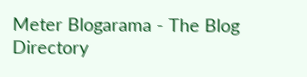Meter Blogarama - The Blog Directory